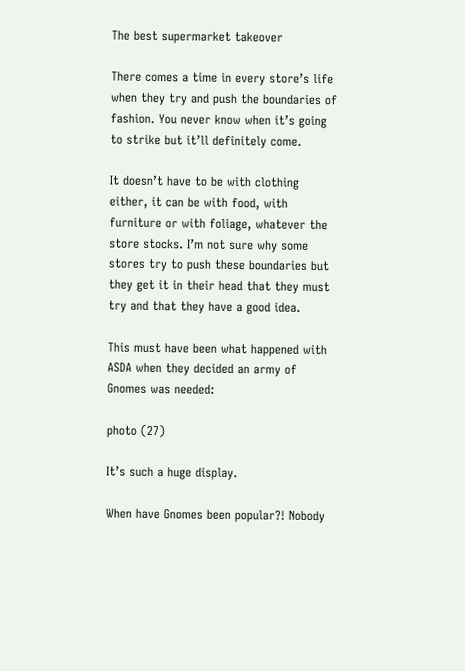The best supermarket takeover

There comes a time in every store’s life when they try and push the boundaries of fashion. You never know when it’s going to strike but it’ll definitely come.

It doesn’t have to be with clothing either, it can be with food, with furniture or with foliage, whatever the store stocks. I’m not sure why some stores try to push these boundaries but they get it in their head that they must try and that they have a good idea.

This must have been what happened with ASDA when they decided an army of Gnomes was needed:

photo (27)

It’s such a huge display.

When have Gnomes been popular?! Nobody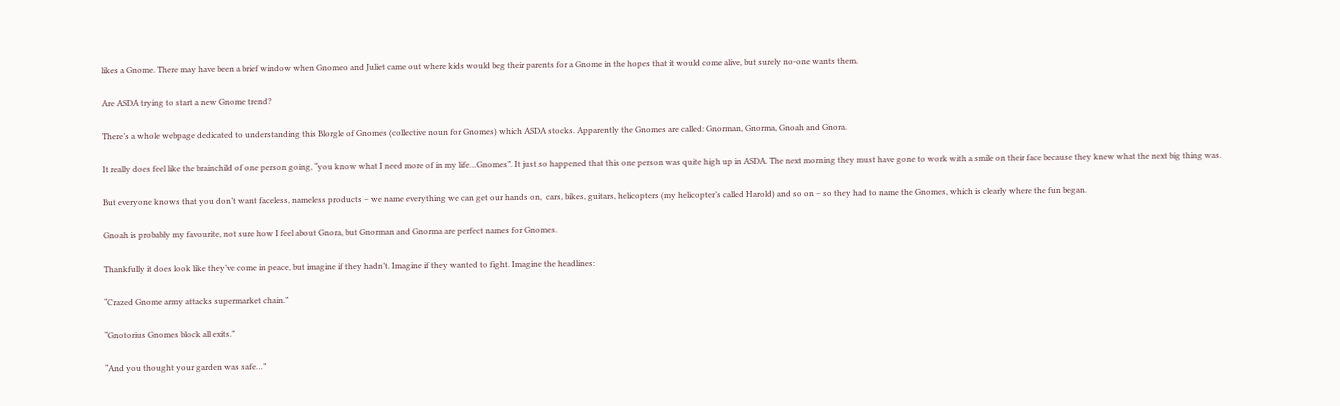likes a Gnome. There may have been a brief window when Gnomeo and Juliet came out where kids would beg their parents for a Gnome in the hopes that it would come alive, but surely no-one wants them.

Are ASDA trying to start a new Gnome trend?

There’s a whole webpage dedicated to understanding this Blorgle of Gnomes (collective noun for Gnomes) which ASDA stocks. Apparently the Gnomes are called: Gnorman, Gnorma, Gnoah and Gnora.

It really does feel like the brainchild of one person going, “you know what I need more of in my life…Gnomes”. It just so happened that this one person was quite high up in ASDA. The next morning they must have gone to work with a smile on their face because they knew what the next big thing was.

But everyone knows that you don’t want faceless, nameless products – we name everything we can get our hands on,  cars, bikes, guitars, helicopters (my helicopter’s called Harold) and so on – so they had to name the Gnomes, which is clearly where the fun began.

Gnoah is probably my favourite, not sure how I feel about Gnora, but Gnorman and Gnorma are perfect names for Gnomes.

Thankfully it does look like they’ve come in peace, but imagine if they hadn’t. Imagine if they wanted to fight. Imagine the headlines:

“Crazed Gnome army attacks supermarket chain.”

“Gnotorius Gnomes block all exits.”

“And you thought your garden was safe…”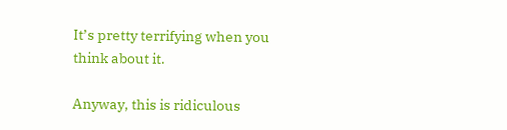It’s pretty terrifying when you think about it.

Anyway, this is ridiculous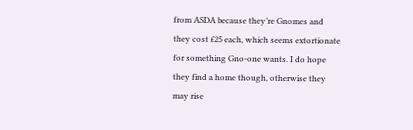from ASDA because they’re Gnomes and they cost £25 each, which seems extortionate for something Gno-one wants. I do hope they find a home though, otherwise they may rise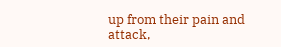up from their pain and attack,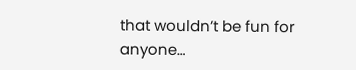that wouldn’t be fun for anyone…